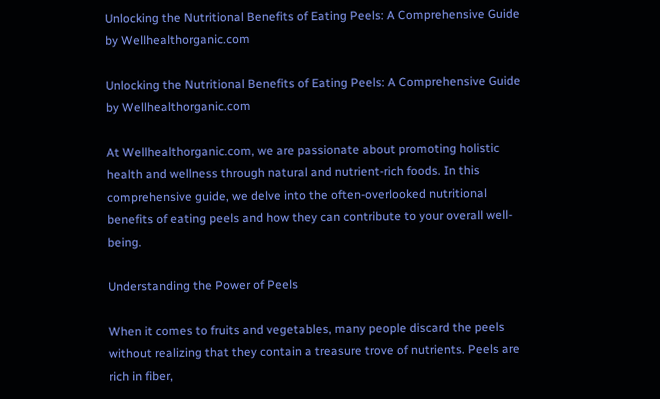Unlocking the Nutritional Benefits of Eating Peels: A Comprehensive Guide by Wellhealthorganic.com

Unlocking the Nutritional Benefits of Eating Peels: A Comprehensive Guide by Wellhealthorganic.com

At Wellhealthorganic.com, we are passionate about promoting holistic health and wellness through natural and nutrient-rich foods. In this comprehensive guide, we delve into the often-overlooked nutritional benefits of eating peels and how they can contribute to your overall well-being.

Understanding the Power of Peels

When it comes to fruits and vegetables, many people discard the peels without realizing that they contain a treasure trove of nutrients. Peels are rich in fiber,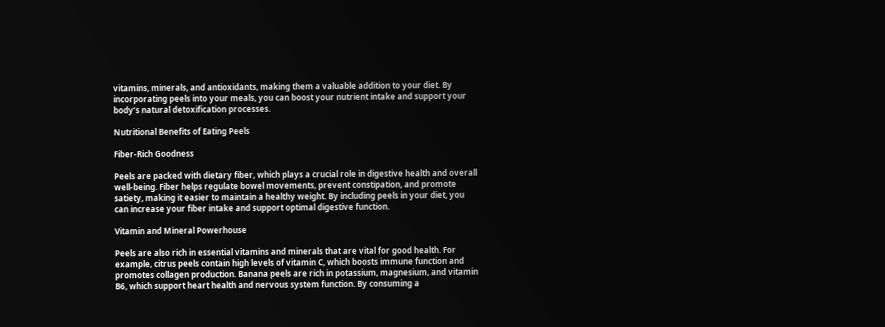vitamins, minerals, and antioxidants, making them a valuable addition to your diet. By incorporating peels into your meals, you can boost your nutrient intake and support your body’s natural detoxification processes.

Nutritional Benefits of Eating Peels

Fiber-Rich Goodness

Peels are packed with dietary fiber, which plays a crucial role in digestive health and overall well-being. Fiber helps regulate bowel movements, prevent constipation, and promote satiety, making it easier to maintain a healthy weight. By including peels in your diet, you can increase your fiber intake and support optimal digestive function.

Vitamin and Mineral Powerhouse

Peels are also rich in essential vitamins and minerals that are vital for good health. For example, citrus peels contain high levels of vitamin C, which boosts immune function and promotes collagen production. Banana peels are rich in potassium, magnesium, and vitamin B6, which support heart health and nervous system function. By consuming a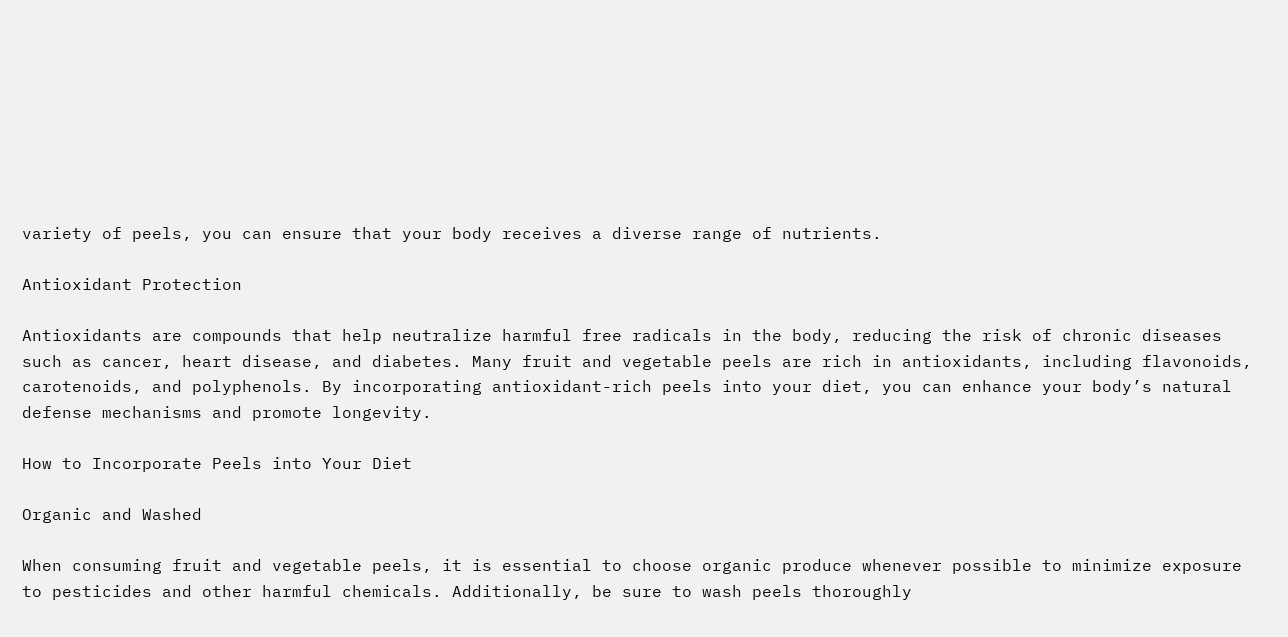variety of peels, you can ensure that your body receives a diverse range of nutrients.

Antioxidant Protection

Antioxidants are compounds that help neutralize harmful free radicals in the body, reducing the risk of chronic diseases such as cancer, heart disease, and diabetes. Many fruit and vegetable peels are rich in antioxidants, including flavonoids, carotenoids, and polyphenols. By incorporating antioxidant-rich peels into your diet, you can enhance your body’s natural defense mechanisms and promote longevity.

How to Incorporate Peels into Your Diet

Organic and Washed

When consuming fruit and vegetable peels, it is essential to choose organic produce whenever possible to minimize exposure to pesticides and other harmful chemicals. Additionally, be sure to wash peels thoroughly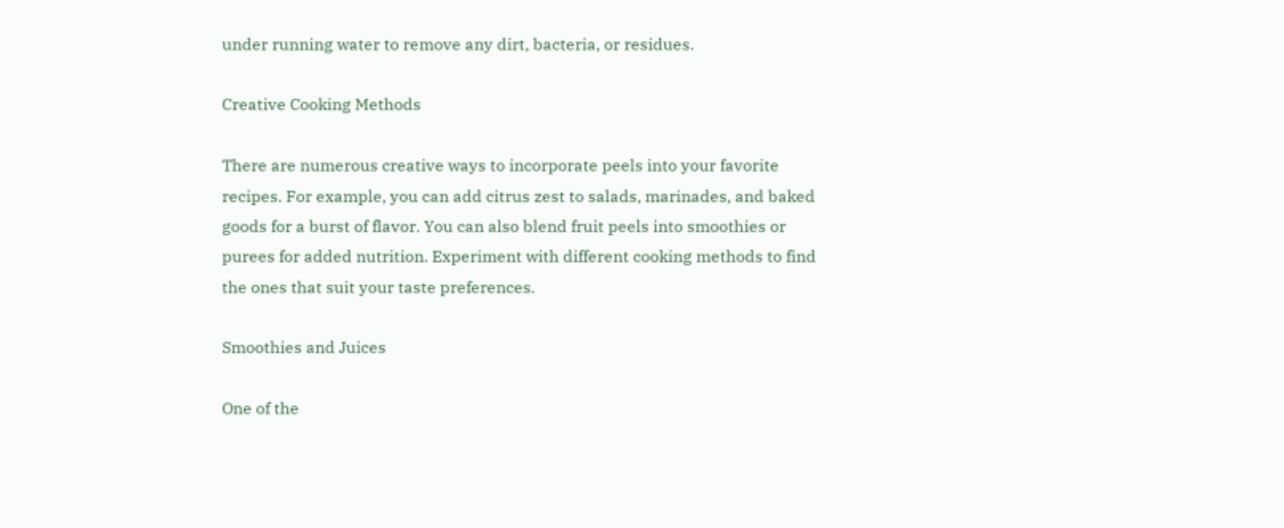under running water to remove any dirt, bacteria, or residues.

Creative Cooking Methods

There are numerous creative ways to incorporate peels into your favorite recipes. For example, you can add citrus zest to salads, marinades, and baked goods for a burst of flavor. You can also blend fruit peels into smoothies or purees for added nutrition. Experiment with different cooking methods to find the ones that suit your taste preferences.

Smoothies and Juices

One of the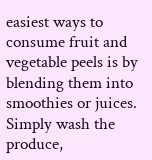easiest ways to consume fruit and vegetable peels is by blending them into smoothies or juices. Simply wash the produce,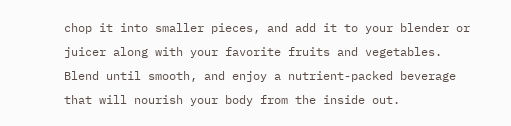chop it into smaller pieces, and add it to your blender or juicer along with your favorite fruits and vegetables. Blend until smooth, and enjoy a nutrient-packed beverage that will nourish your body from the inside out.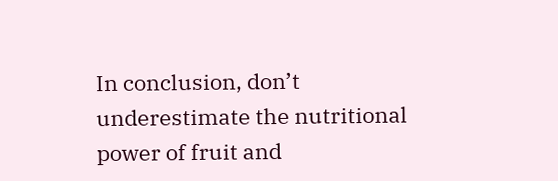In conclusion, don’t underestimate the nutritional power of fruit and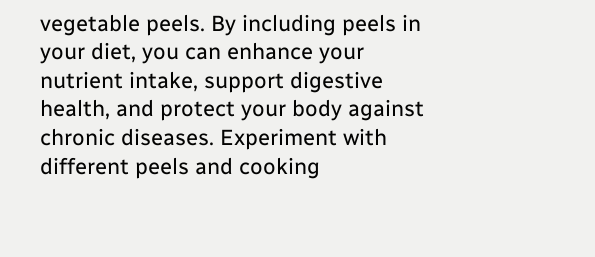vegetable peels. By including peels in your diet, you can enhance your nutrient intake, support digestive health, and protect your body against chronic diseases. Experiment with different peels and cooking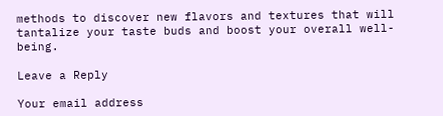methods to discover new flavors and textures that will tantalize your taste buds and boost your overall well-being.

Leave a Reply

Your email address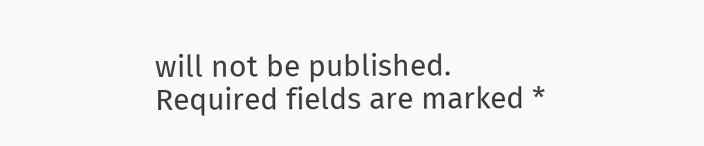will not be published. Required fields are marked *